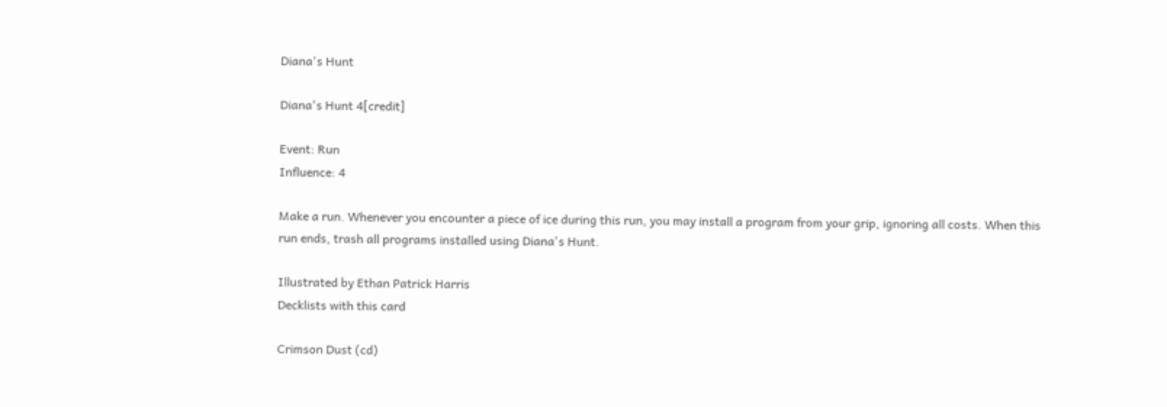Diana's Hunt

Diana's Hunt 4[credit]

Event: Run
Influence: 4

Make a run. Whenever you encounter a piece of ice during this run, you may install a program from your grip, ignoring all costs. When this run ends, trash all programs installed using Diana's Hunt.

Illustrated by Ethan Patrick Harris
Decklists with this card

Crimson Dust (cd)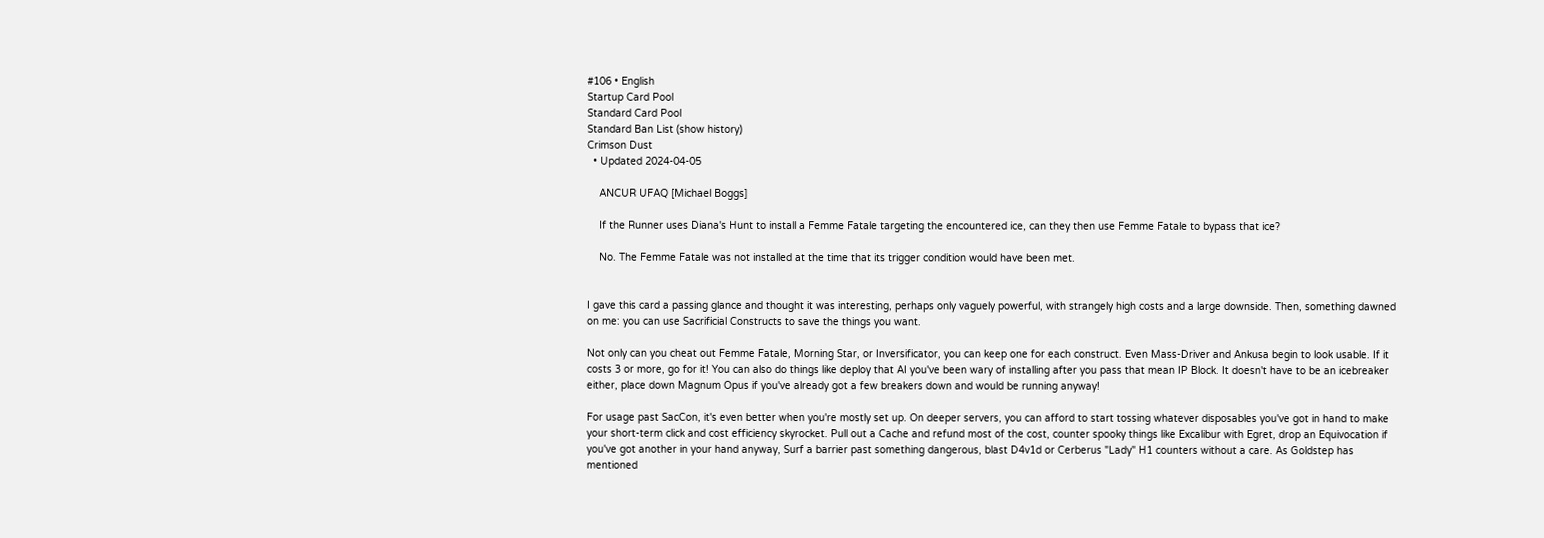#106 • English
Startup Card Pool
Standard Card Pool
Standard Ban List (show history)
Crimson Dust
  • Updated 2024-04-05

    ANCUR UFAQ [Michael Boggs]

    If the Runner uses Diana's Hunt to install a Femme Fatale targeting the encountered ice, can they then use Femme Fatale to bypass that ice?

    No. The Femme Fatale was not installed at the time that its trigger condition would have been met.


I gave this card a passing glance and thought it was interesting, perhaps only vaguely powerful, with strangely high costs and a large downside. Then, something dawned on me: you can use Sacrificial Constructs to save the things you want.

Not only can you cheat out Femme Fatale, Morning Star, or Inversificator, you can keep one for each construct. Even Mass-Driver and Ankusa begin to look usable. If it costs 3 or more, go for it! You can also do things like deploy that AI you've been wary of installing after you pass that mean IP Block. It doesn't have to be an icebreaker either, place down Magnum Opus if you've already got a few breakers down and would be running anyway!

For usage past SacCon, it's even better when you're mostly set up. On deeper servers, you can afford to start tossing whatever disposables you've got in hand to make your short-term click and cost efficiency skyrocket. Pull out a Cache and refund most of the cost, counter spooky things like Excalibur with Egret, drop an Equivocation if you've got another in your hand anyway, Surf a barrier past something dangerous, blast D4v1d or Cerberus "Lady" H1 counters without a care. As Goldstep has mentioned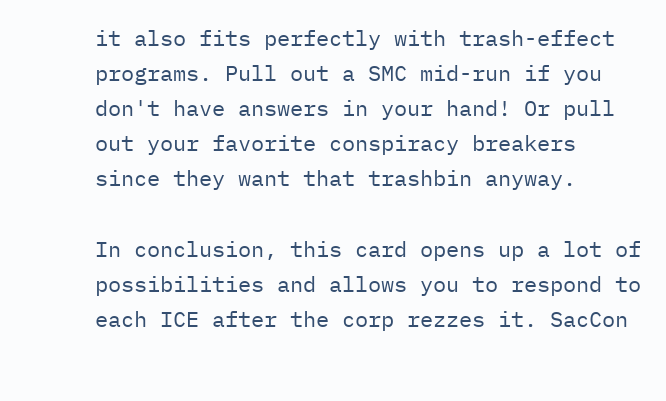it also fits perfectly with trash-effect programs. Pull out a SMC mid-run if you don't have answers in your hand! Or pull out your favorite conspiracy breakers since they want that trashbin anyway.

In conclusion, this card opens up a lot of possibilities and allows you to respond to each ICE after the corp rezzes it. SacCon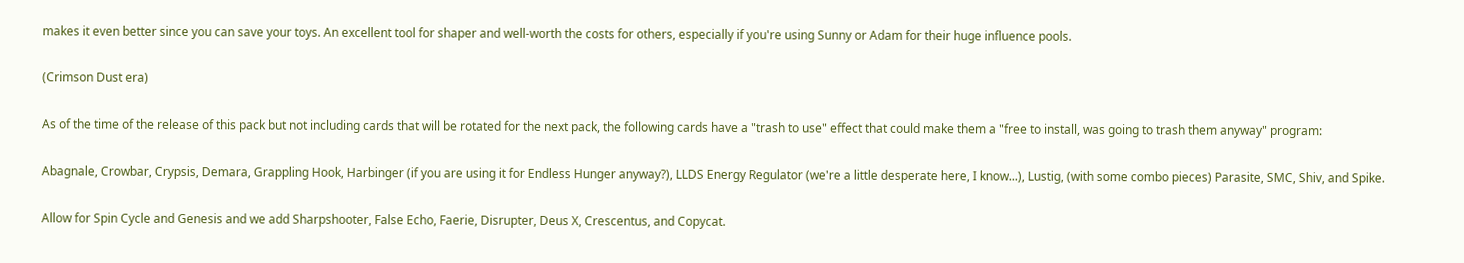makes it even better since you can save your toys. An excellent tool for shaper and well-worth the costs for others, especially if you're using Sunny or Adam for their huge influence pools.

(Crimson Dust era)

As of the time of the release of this pack but not including cards that will be rotated for the next pack, the following cards have a "trash to use" effect that could make them a "free to install, was going to trash them anyway" program:

Abagnale, Crowbar, Crypsis, Demara, Grappling Hook, Harbinger (if you are using it for Endless Hunger anyway?), LLDS Energy Regulator (we're a little desperate here, I know...), Lustig, (with some combo pieces) Parasite, SMC, Shiv, and Spike.

Allow for Spin Cycle and Genesis and we add Sharpshooter, False Echo, Faerie, Disrupter, Deus X, Crescentus, and Copycat.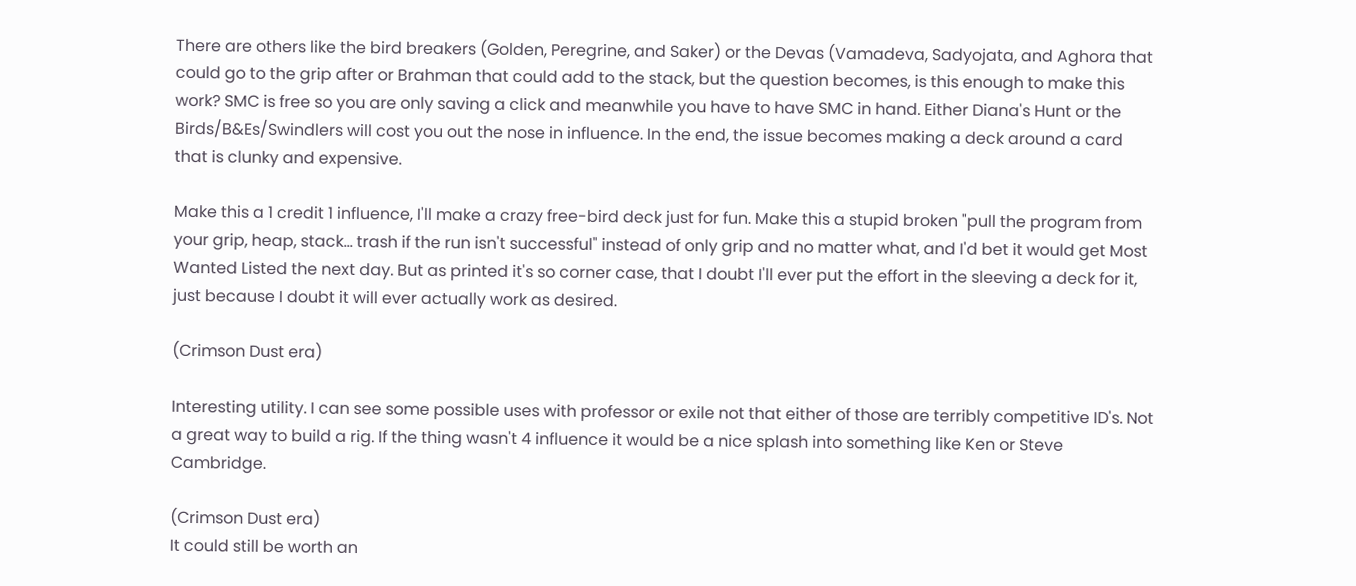There are others like the bird breakers (Golden, Peregrine, and Saker) or the Devas (Vamadeva, Sadyojata, and Aghora that could go to the grip after or Brahman that could add to the stack, but the question becomes, is this enough to make this work? SMC is free so you are only saving a click and meanwhile you have to have SMC in hand. Either Diana's Hunt or the Birds/B&Es/Swindlers will cost you out the nose in influence. In the end, the issue becomes making a deck around a card that is clunky and expensive.

Make this a 1 credit 1 influence, I'll make a crazy free-bird deck just for fun. Make this a stupid broken "pull the program from your grip, heap, stack... trash if the run isn't successful" instead of only grip and no matter what, and I'd bet it would get Most Wanted Listed the next day. But as printed it's so corner case, that I doubt I'll ever put the effort in the sleeving a deck for it, just because I doubt it will ever actually work as desired.

(Crimson Dust era)

Interesting utility. I can see some possible uses with professor or exile not that either of those are terribly competitive ID's. Not a great way to build a rig. If the thing wasn't 4 influence it would be a nice splash into something like Ken or Steve Cambridge.

(Crimson Dust era)
It could still be worth an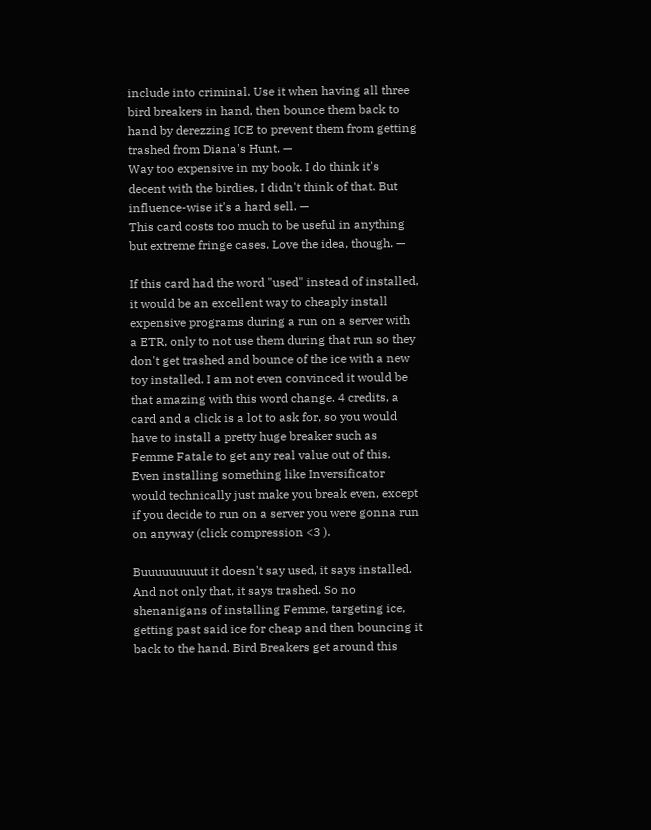include into criminal. Use it when having all three bird breakers in hand, then bounce them back to hand by derezzing ICE to prevent them from getting trashed from Diana's Hunt. —
Way too expensive in my book. I do think it's decent with the birdies, I didn't think of that. But influence-wise it's a hard sell. —
This card costs too much to be useful in anything but extreme fringe cases. Love the idea, though. —

If this card had the word "used" instead of installed, it would be an excellent way to cheaply install expensive programs during a run on a server with a ETR, only to not use them during that run so they don't get trashed and bounce of the ice with a new toy installed. I am not even convinced it would be that amazing with this word change. 4 credits, a card and a click is a lot to ask for, so you would have to install a pretty huge breaker such as Femme Fatale to get any real value out of this. Even installing something like Inversificator would technically just make you break even, except if you decide to run on a server you were gonna run on anyway (click compression <3 ).

Buuuuuuuuut it doesn't say used, it says installed. And not only that, it says trashed. So no shenanigans of installing Femme, targeting ice, getting past said ice for cheap and then bouncing it back to the hand. Bird Breakers get around this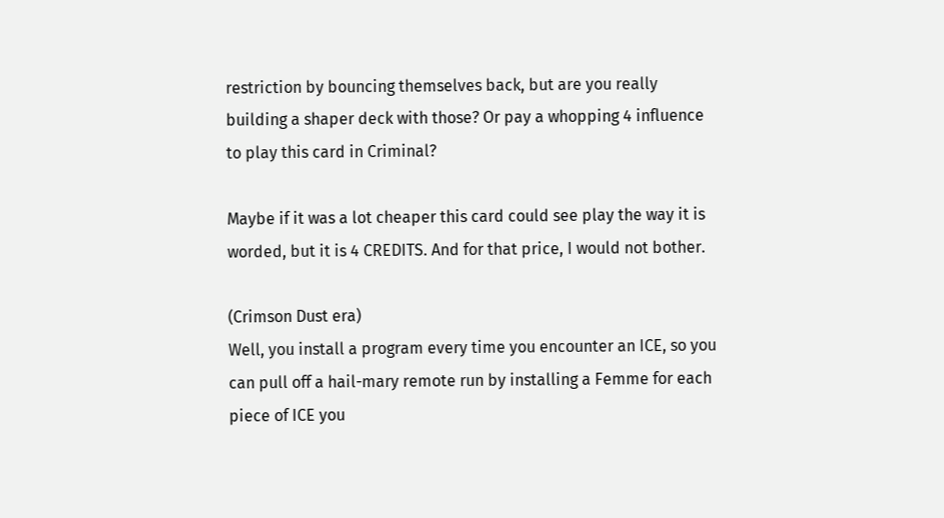restriction by bouncing themselves back, but are you really building a shaper deck with those? Or pay a whopping 4 influence to play this card in Criminal?

Maybe if it was a lot cheaper this card could see play the way it is worded, but it is 4 CREDITS. And for that price, I would not bother.

(Crimson Dust era)
Well, you install a program every time you encounter an ICE, so you can pull off a hail-mary remote run by installing a Femme for each piece of ICE you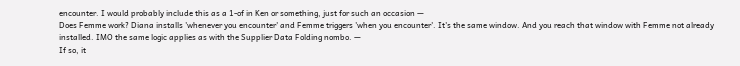encounter. I would probably include this as a 1-of in Ken or something, just for such an occasion —
Does Femme work? Diana installs 'whenever you encounter' and Femme triggers 'when you encounter'. It's the same window. And you reach that window with Femme not already installed. IMO the same logic applies as with the Supplier Data Folding nombo. —
If so, it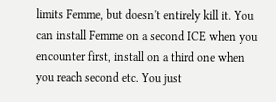limits Femme, but doesn't entirely kill it. You can install Femme on a second ICE when you encounter first, install on a third one when you reach second etc. You just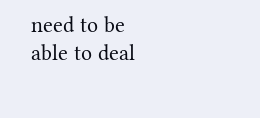need to be able to deal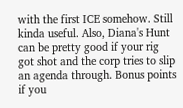with the first ICE somehow. Still kinda useful. Also, Diana's Hunt can be pretty good if your rig got shot and the corp tries to slip an agenda through. Bonus points if you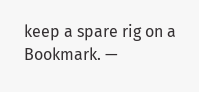keep a spare rig on a Bookmark. —